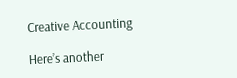Creative Accounting

Here’s another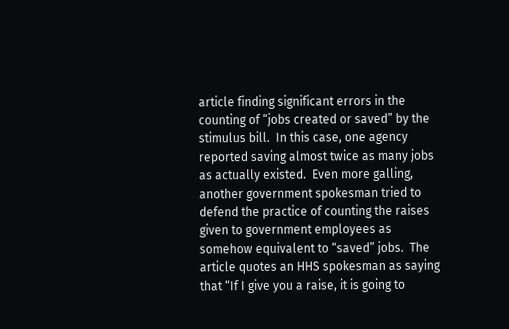article finding significant errors in the counting of “jobs created or saved” by the stimulus bill.  In this case, one agency reported saving almost twice as many jobs as actually existed.  Even more galling, another government spokesman tried to defend the practice of counting the raises given to government employees as somehow equivalent to “saved” jobs.  The article quotes an HHS spokesman as saying that “If I give you a raise, it is going to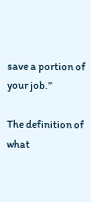save a portion of your job.”

The definition of what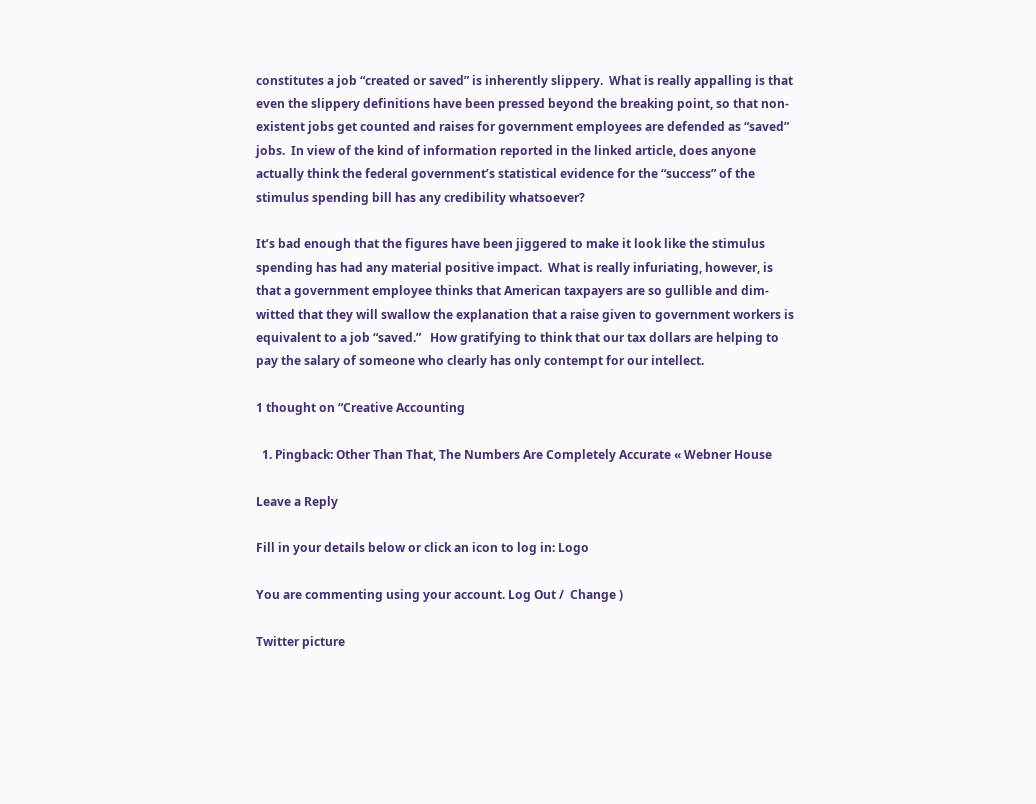constitutes a job “created or saved” is inherently slippery.  What is really appalling is that even the slippery definitions have been pressed beyond the breaking point, so that non-existent jobs get counted and raises for government employees are defended as “saved” jobs.  In view of the kind of information reported in the linked article, does anyone actually think the federal government’s statistical evidence for the “success” of the stimulus spending bill has any credibility whatsoever?

It’s bad enough that the figures have been jiggered to make it look like the stimulus spending has had any material positive impact.  What is really infuriating, however, is that a government employee thinks that American taxpayers are so gullible and dim-witted that they will swallow the explanation that a raise given to government workers is equivalent to a job “saved.”   How gratifying to think that our tax dollars are helping to pay the salary of someone who clearly has only contempt for our intellect.

1 thought on “Creative Accounting

  1. Pingback: Other Than That, The Numbers Are Completely Accurate « Webner House

Leave a Reply

Fill in your details below or click an icon to log in: Logo

You are commenting using your account. Log Out /  Change )

Twitter picture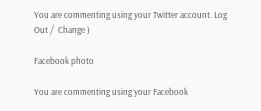You are commenting using your Twitter account. Log Out /  Change )

Facebook photo

You are commenting using your Facebook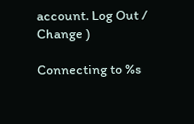account. Log Out /  Change )

Connecting to %s